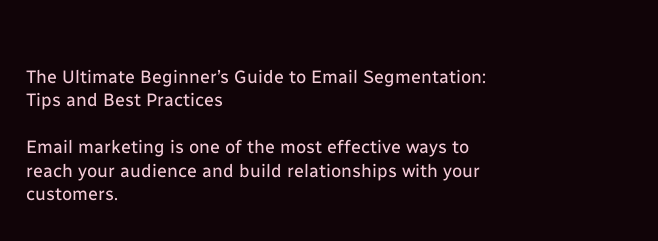The Ultimate Beginner’s Guide to Email Segmentation: Tips and Best Practices

Email marketing is one of the most effective ways to reach your audience and build relationships with your customers.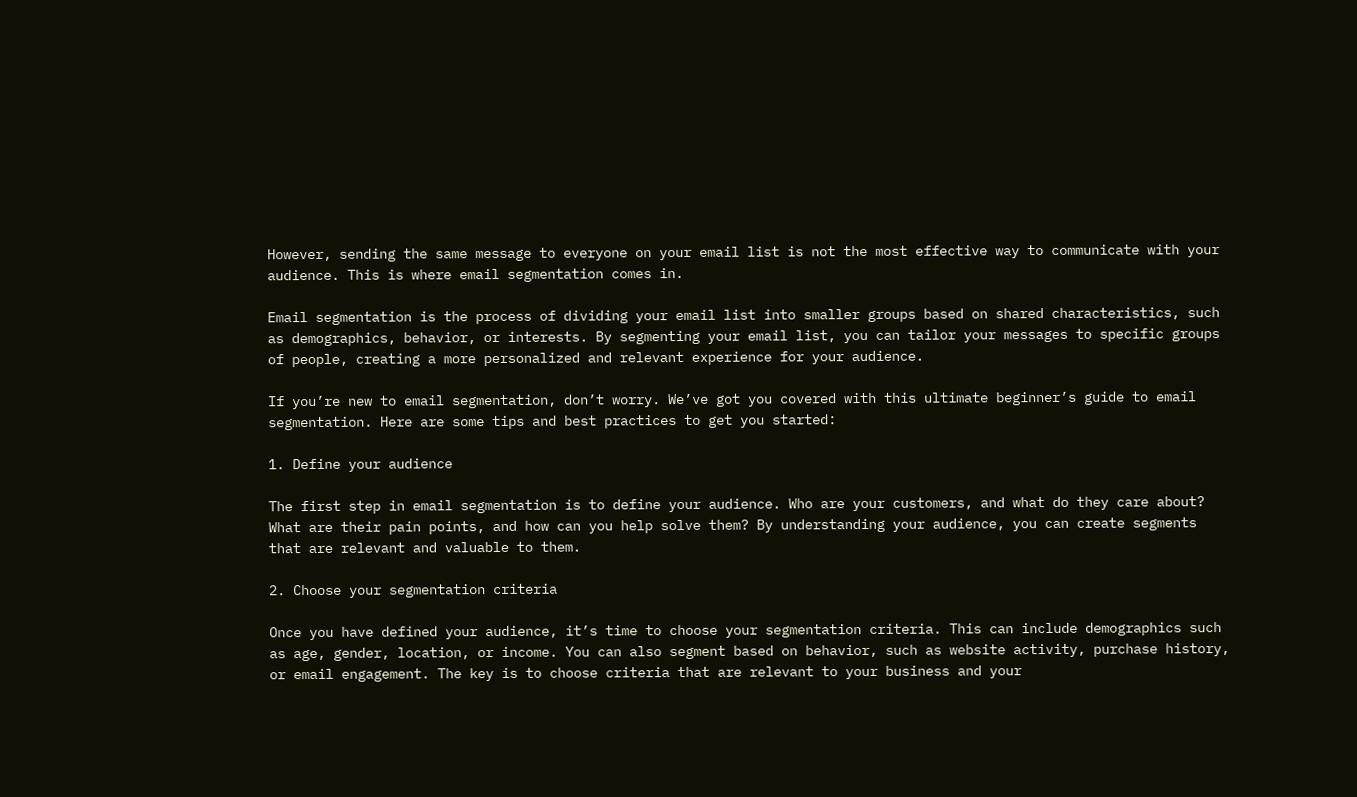However, sending the same message to everyone on your email list is not the most effective way to communicate with your audience. This is where email segmentation comes in.

Email segmentation is the process of dividing your email list into smaller groups based on shared characteristics, such as demographics, behavior, or interests. By segmenting your email list, you can tailor your messages to specific groups of people, creating a more personalized and relevant experience for your audience.

If you’re new to email segmentation, don’t worry. We’ve got you covered with this ultimate beginner’s guide to email segmentation. Here are some tips and best practices to get you started:

1. Define your audience

The first step in email segmentation is to define your audience. Who are your customers, and what do they care about? What are their pain points, and how can you help solve them? By understanding your audience, you can create segments that are relevant and valuable to them.

2. Choose your segmentation criteria

Once you have defined your audience, it’s time to choose your segmentation criteria. This can include demographics such as age, gender, location, or income. You can also segment based on behavior, such as website activity, purchase history, or email engagement. The key is to choose criteria that are relevant to your business and your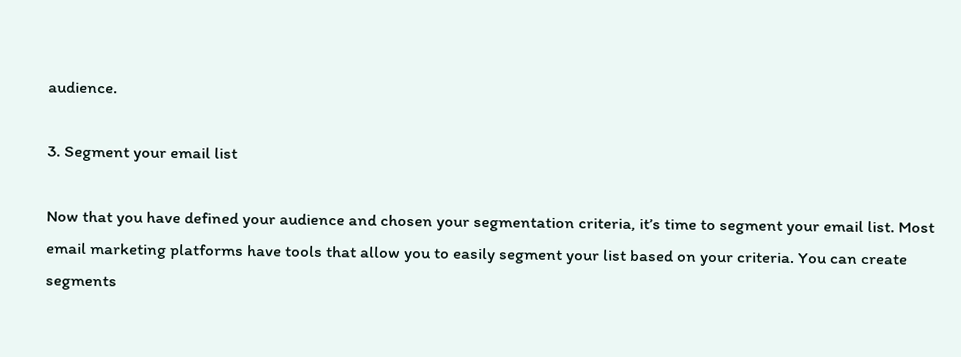audience.

3. Segment your email list

Now that you have defined your audience and chosen your segmentation criteria, it’s time to segment your email list. Most email marketing platforms have tools that allow you to easily segment your list based on your criteria. You can create segments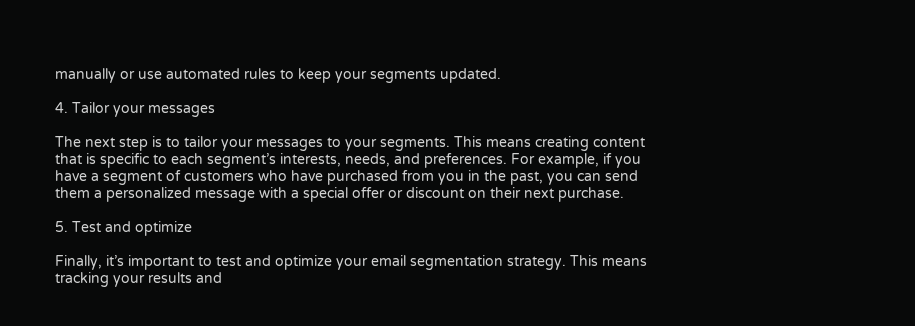manually or use automated rules to keep your segments updated.

4. Tailor your messages

The next step is to tailor your messages to your segments. This means creating content that is specific to each segment’s interests, needs, and preferences. For example, if you have a segment of customers who have purchased from you in the past, you can send them a personalized message with a special offer or discount on their next purchase.

5. Test and optimize

Finally, it’s important to test and optimize your email segmentation strategy. This means tracking your results and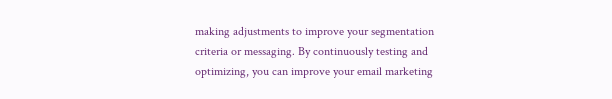making adjustments to improve your segmentation criteria or messaging. By continuously testing and optimizing, you can improve your email marketing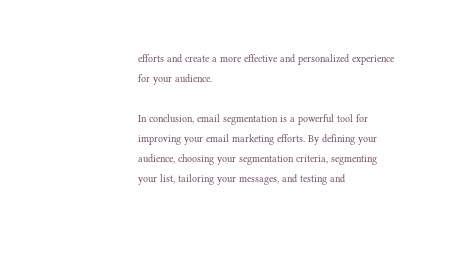efforts and create a more effective and personalized experience for your audience.

In conclusion, email segmentation is a powerful tool for improving your email marketing efforts. By defining your audience, choosing your segmentation criteria, segmenting your list, tailoring your messages, and testing and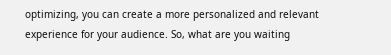optimizing, you can create a more personalized and relevant experience for your audience. So, what are you waiting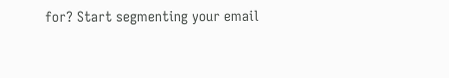for? Start segmenting your email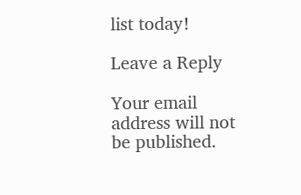list today!

Leave a Reply

Your email address will not be published.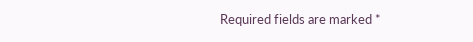Required fields are marked *